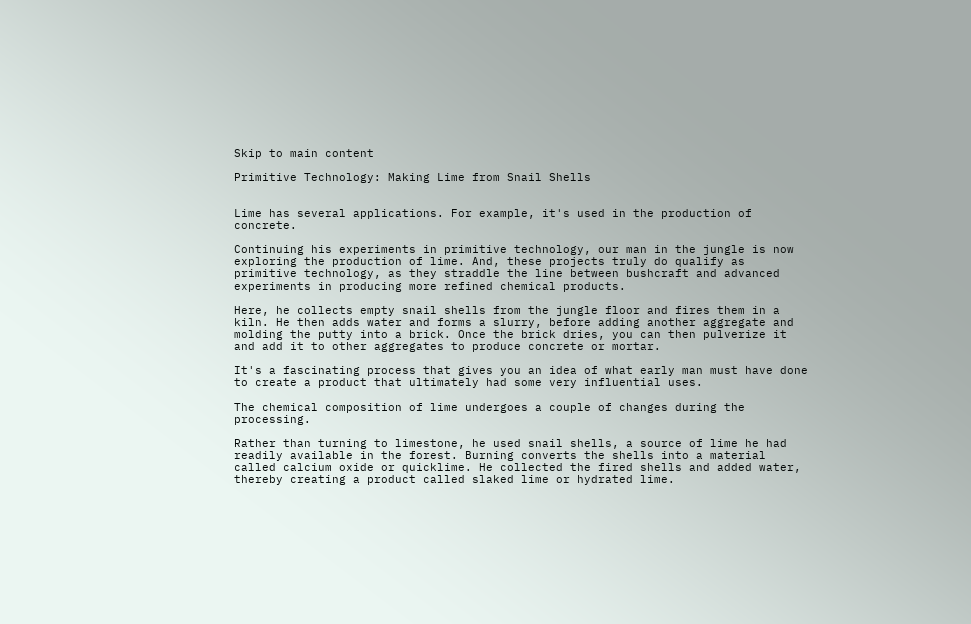Skip to main content

Primitive Technology: Making Lime from Snail Shells


Lime has several applications. For example, it's used in the production of concrete.

Continuing his experiments in primitive technology, our man in the jungle is now exploring the production of lime. And, these projects truly do qualify as primitive technology, as they straddle the line between bushcraft and advanced experiments in producing more refined chemical products.

Here, he collects empty snail shells from the jungle floor and fires them in a kiln. He then adds water and forms a slurry, before adding another aggregate and molding the putty into a brick. Once the brick dries, you can then pulverize it and add it to other aggregates to produce concrete or mortar.

It's a fascinating process that gives you an idea of what early man must have done to create a product that ultimately had some very influential uses.

The chemical composition of lime undergoes a couple of changes during the processing.

Rather than turning to limestone, he used snail shells, a source of lime he had readily available in the forest. Burning converts the shells into a material called calcium oxide or quicklime. He collected the fired shells and added water, thereby creating a product called slaked lime or hydrated lime.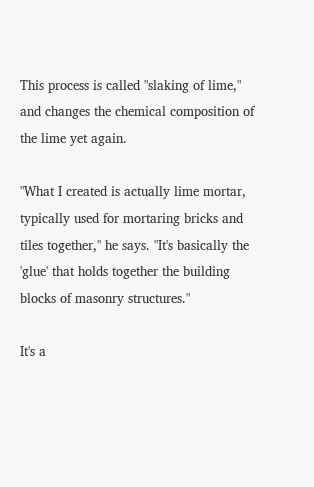This process is called "slaking of lime," and changes the chemical composition of the lime yet again.

"What I created is actually lime mortar, typically used for mortaring bricks and tiles together," he says. "It's basically the 'glue' that holds together the building blocks of masonry structures."

It's a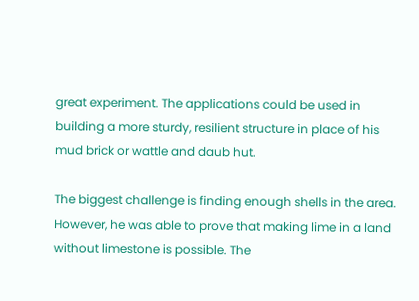great experiment. The applications could be used in building a more sturdy, resilient structure in place of his mud brick or wattle and daub hut.

The biggest challenge is finding enough shells in the area. However, he was able to prove that making lime in a land without limestone is possible. The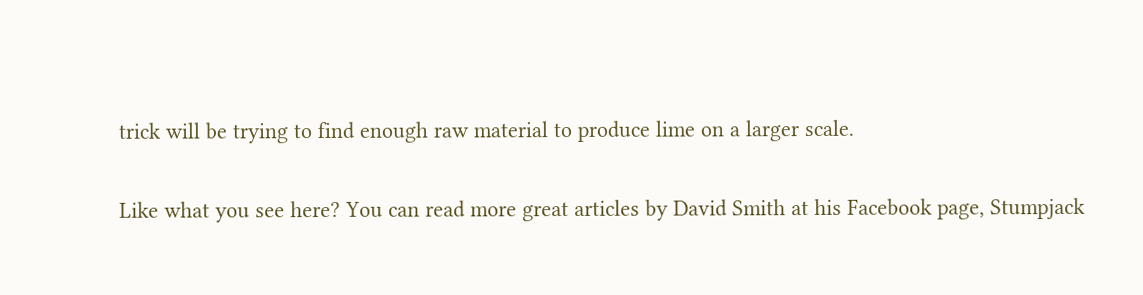trick will be trying to find enough raw material to produce lime on a larger scale.

Like what you see here? You can read more great articles by David Smith at his Facebook page, Stumpjack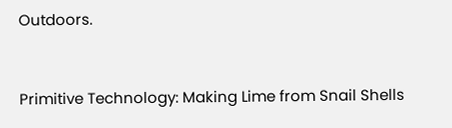Outdoors.


Primitive Technology: Making Lime from Snail Shells